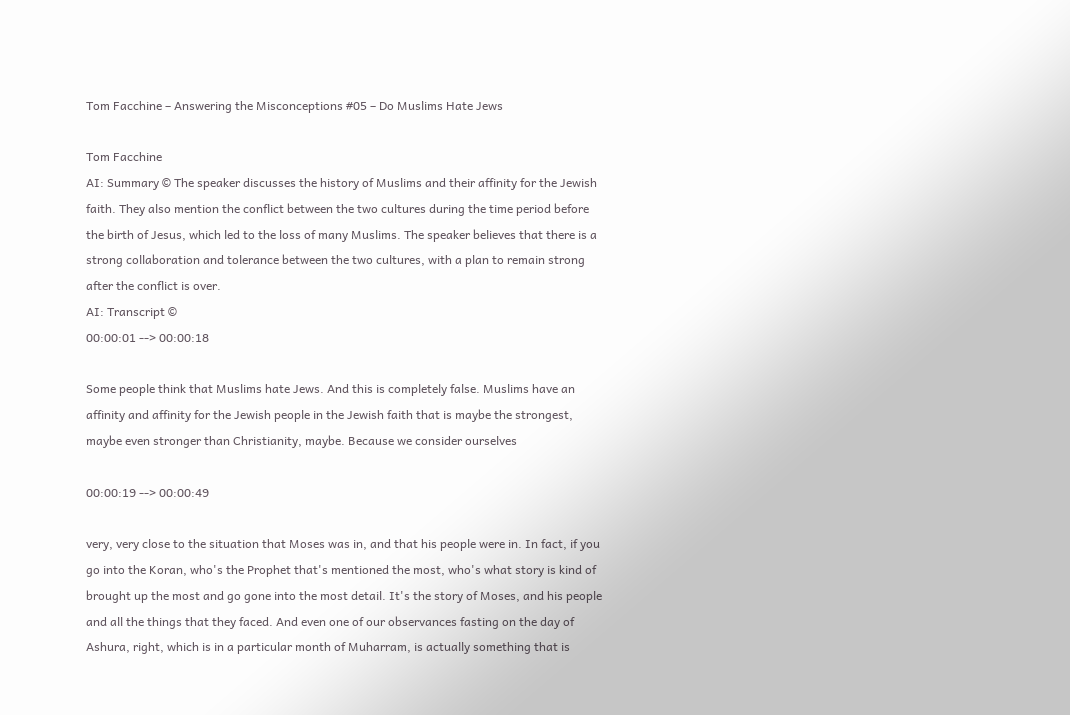Tom Facchine – Answering the Misconceptions #05 – Do Muslims Hate Jews

Tom Facchine
AI: Summary © The speaker discusses the history of Muslims and their affinity for the Jewish faith. They also mention the conflict between the two cultures during the time period before the birth of Jesus, which led to the loss of many Muslims. The speaker believes that there is a strong collaboration and tolerance between the two cultures, with a plan to remain strong after the conflict is over.
AI: Transcript ©
00:00:01 --> 00:00:18

Some people think that Muslims hate Jews. And this is completely false. Muslims have an affinity and affinity for the Jewish people in the Jewish faith that is maybe the strongest, maybe even stronger than Christianity, maybe. Because we consider ourselves

00:00:19 --> 00:00:49

very, very close to the situation that Moses was in, and that his people were in. In fact, if you go into the Koran, who's the Prophet that's mentioned the most, who's what story is kind of brought up the most and go gone into the most detail. It's the story of Moses, and his people and all the things that they faced. And even one of our observances fasting on the day of Ashura, right, which is in a particular month of Muharram, is actually something that is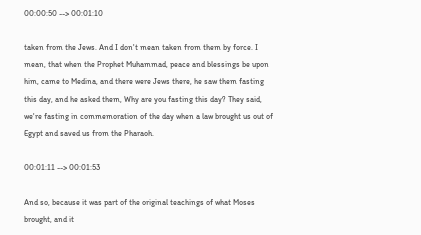00:00:50 --> 00:01:10

taken from the Jews. And I don't mean taken from them by force. I mean, that when the Prophet Muhammad, peace and blessings be upon him, came to Medina, and there were Jews there, he saw them fasting this day, and he asked them, Why are you fasting this day? They said, we're fasting in commemoration of the day when a law brought us out of Egypt and saved us from the Pharaoh.

00:01:11 --> 00:01:53

And so, because it was part of the original teachings of what Moses brought, and it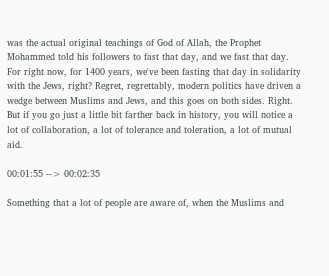was the actual original teachings of God of Allah, the Prophet Mohammed told his followers to fast that day, and we fast that day. For right now, for 1400 years, we've been fasting that day in solidarity with the Jews, right? Regret, regrettably, modern politics have driven a wedge between Muslims and Jews, and this goes on both sides. Right. But if you go just a little bit farther back in history, you will notice a lot of collaboration, a lot of tolerance and toleration, a lot of mutual aid.

00:01:55 --> 00:02:35

Something that a lot of people are aware of, when the Muslims and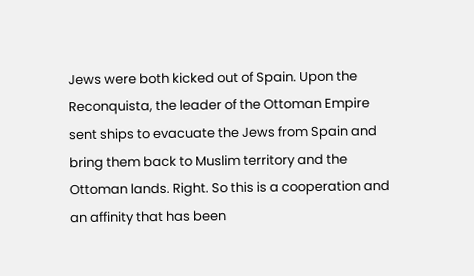Jews were both kicked out of Spain. Upon the Reconquista, the leader of the Ottoman Empire sent ships to evacuate the Jews from Spain and bring them back to Muslim territory and the Ottoman lands. Right. So this is a cooperation and an affinity that has been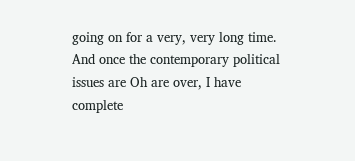going on for a very, very long time. And once the contemporary political issues are Oh are over, I have complete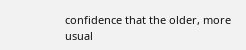confidence that the older, more usual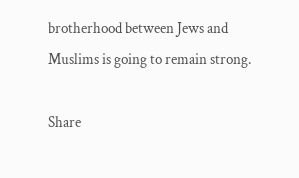brotherhood between Jews and Muslims is going to remain strong.

Share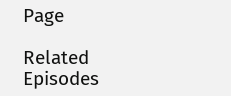Page

Related Episodes